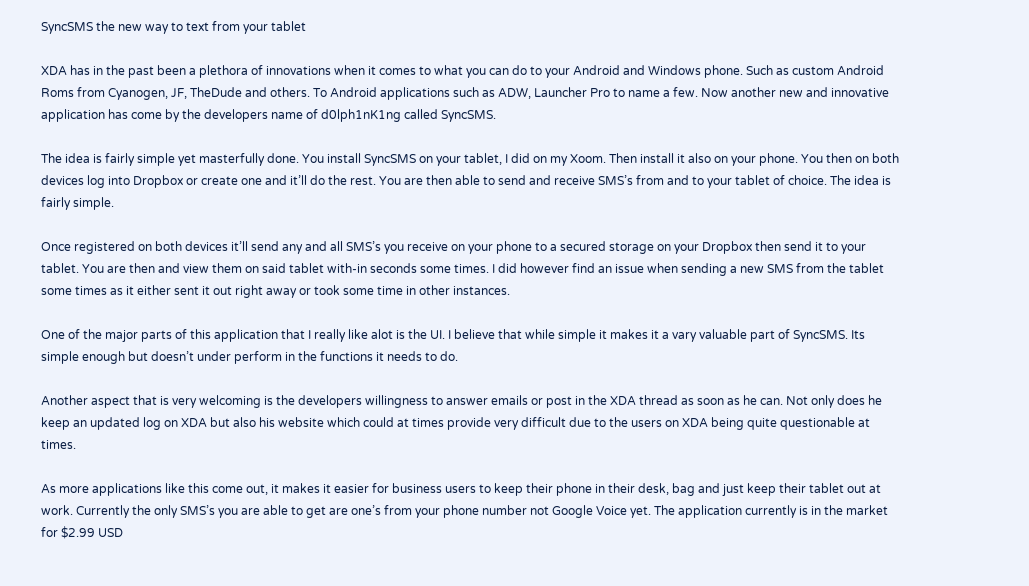SyncSMS the new way to text from your tablet

XDA has in the past been a plethora of innovations when it comes to what you can do to your Android and Windows phone. Such as custom Android Roms from Cyanogen, JF, TheDude and others. To Android applications such as ADW, Launcher Pro to name a few. Now another new and innovative  application has come by the developers name of d0lph1nK1ng called SyncSMS.

The idea is fairly simple yet masterfully done. You install SyncSMS on your tablet, I did on my Xoom. Then install it also on your phone. You then on both devices log into Dropbox or create one and it’ll do the rest. You are then able to send and receive SMS’s from and to your tablet of choice. The idea is fairly simple.

Once registered on both devices it’ll send any and all SMS’s you receive on your phone to a secured storage on your Dropbox then send it to your tablet. You are then and view them on said tablet with-in seconds some times. I did however find an issue when sending a new SMS from the tablet some times as it either sent it out right away or took some time in other instances.

One of the major parts of this application that I really like alot is the UI. I believe that while simple it makes it a vary valuable part of SyncSMS. Its simple enough but doesn’t under perform in the functions it needs to do.

Another aspect that is very welcoming is the developers willingness to answer emails or post in the XDA thread as soon as he can. Not only does he keep an updated log on XDA but also his website which could at times provide very difficult due to the users on XDA being quite questionable at times.

As more applications like this come out, it makes it easier for business users to keep their phone in their desk, bag and just keep their tablet out at work. Currently the only SMS’s you are able to get are one’s from your phone number not Google Voice yet. The application currently is in the market for $2.99 USD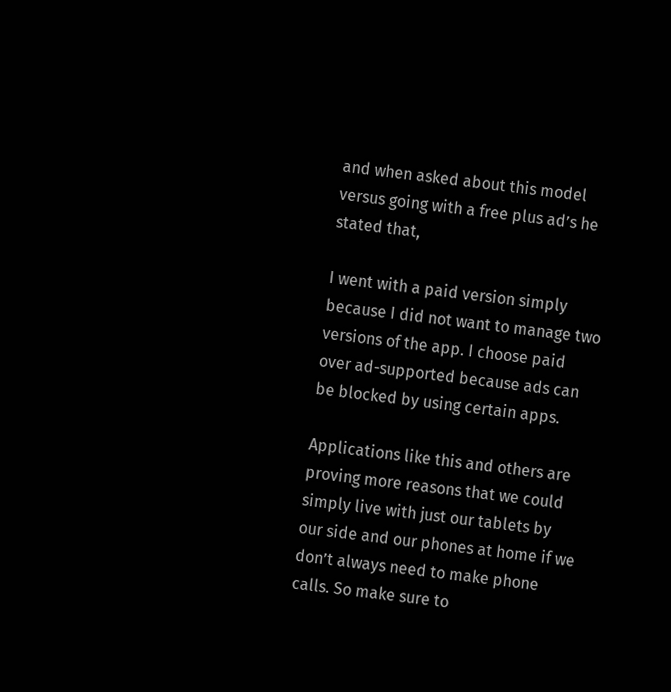and when asked about this model versus going with a free plus ad’s he stated that,

I went with a paid version simply because I did not want to manage two versions of the app. I choose paid over ad-supported because ads can be blocked by using certain apps.

Applications like this and others are proving more reasons that we could simply live with just our tablets by our side and our phones at home if we don’t always need to make phone calls. So make sure to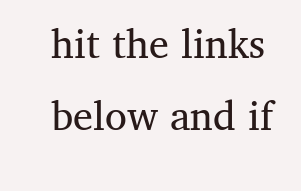hit the links below and if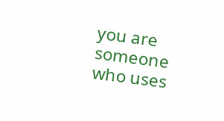you are someone who uses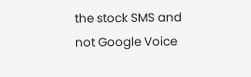the stock SMS and not Google Voice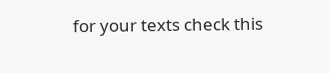for your texts check this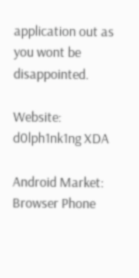application out as you wont be disappointed.

Website: d0lph1nk1ng XDA

Android Market: Browser Phone